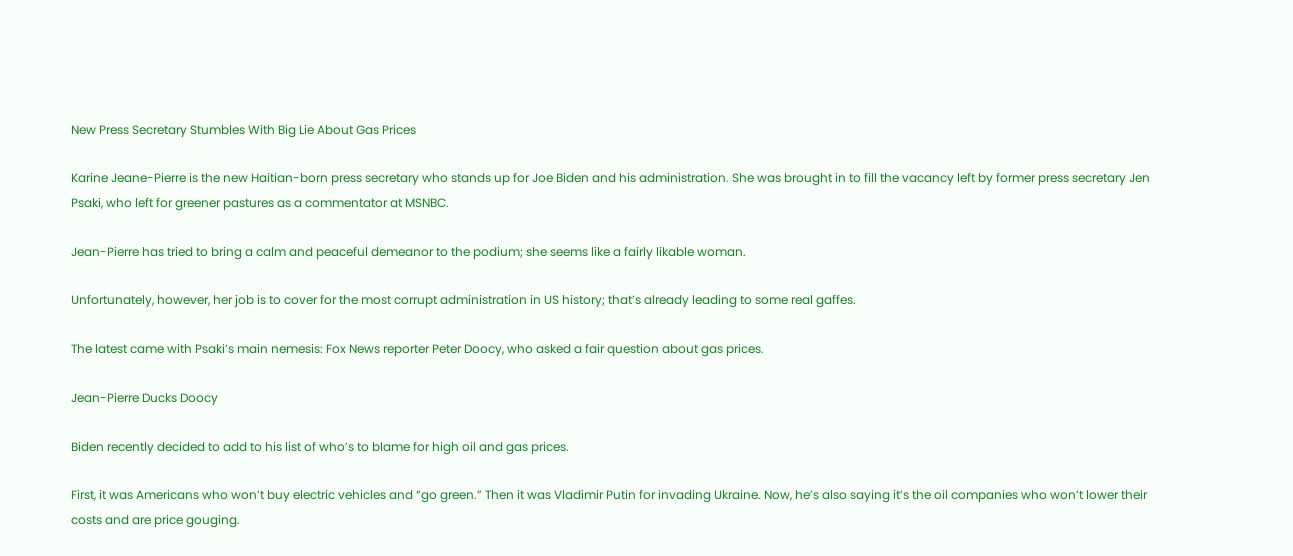New Press Secretary Stumbles With Big Lie About Gas Prices

Karine Jeane-Pierre is the new Haitian-born press secretary who stands up for Joe Biden and his administration. She was brought in to fill the vacancy left by former press secretary Jen Psaki, who left for greener pastures as a commentator at MSNBC.

Jean-Pierre has tried to bring a calm and peaceful demeanor to the podium; she seems like a fairly likable woman.

Unfortunately, however, her job is to cover for the most corrupt administration in US history; that’s already leading to some real gaffes.

The latest came with Psaki’s main nemesis: Fox News reporter Peter Doocy, who asked a fair question about gas prices.

Jean-Pierre Ducks Doocy

Biden recently decided to add to his list of who’s to blame for high oil and gas prices.

First, it was Americans who won’t buy electric vehicles and “go green.” Then it was Vladimir Putin for invading Ukraine. Now, he’s also saying it’s the oil companies who won’t lower their costs and are price gouging.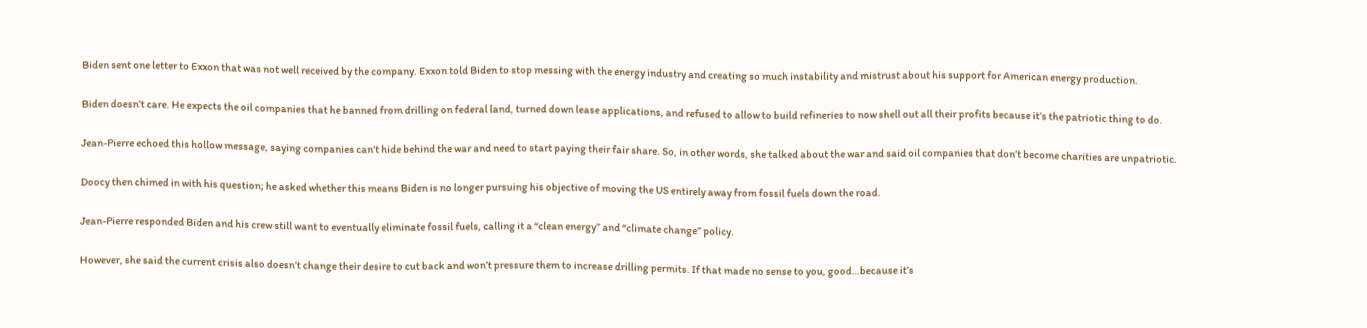Biden sent one letter to Exxon that was not well received by the company. Exxon told Biden to stop messing with the energy industry and creating so much instability and mistrust about his support for American energy production.

Biden doesn’t care. He expects the oil companies that he banned from drilling on federal land, turned down lease applications, and refused to allow to build refineries to now shell out all their profits because it’s the patriotic thing to do.

Jean-Pierre echoed this hollow message, saying companies can’t hide behind the war and need to start paying their fair share. So, in other words, she talked about the war and said oil companies that don’t become charities are unpatriotic.

Doocy then chimed in with his question; he asked whether this means Biden is no longer pursuing his objective of moving the US entirely away from fossil fuels down the road.

Jean-Pierre responded Biden and his crew still want to eventually eliminate fossil fuels, calling it a “clean energy” and “climate change” policy.

However, she said the current crisis also doesn’t change their desire to cut back and won’t pressure them to increase drilling permits. If that made no sense to you, good…because it’s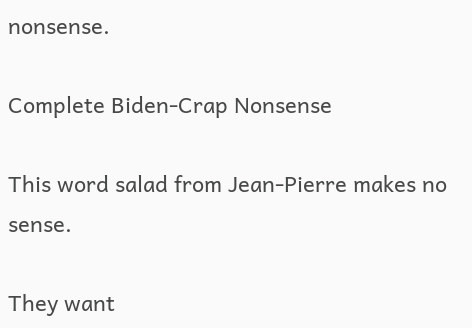nonsense.

Complete Biden-Crap Nonsense

This word salad from Jean-Pierre makes no sense.

They want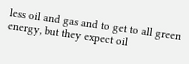less oil and gas and to get to all green energy, but they expect oil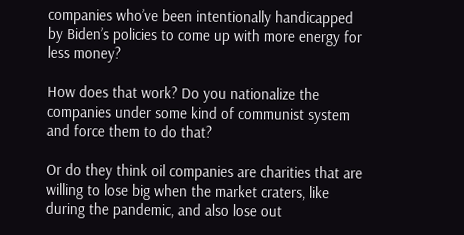companies who’ve been intentionally handicapped by Biden’s policies to come up with more energy for less money?

How does that work? Do you nationalize the companies under some kind of communist system and force them to do that?

Or do they think oil companies are charities that are willing to lose big when the market craters, like during the pandemic, and also lose out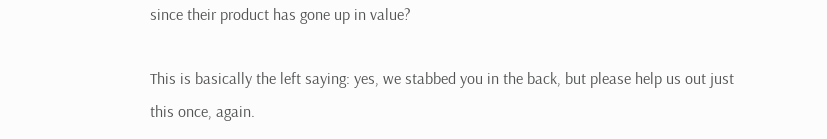since their product has gone up in value?

This is basically the left saying: yes, we stabbed you in the back, but please help us out just this once, again.